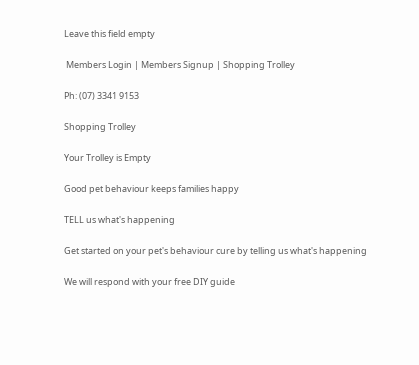Leave this field empty

 Members Login | Members Signup | Shopping Trolley

Ph: (07) 3341 9153

Shopping Trolley

Your Trolley is Empty

Good pet behaviour keeps families happy

TELL us what's happening

Get started on your pet's behaviour cure by telling us what's happening

We will respond with your free DIY guide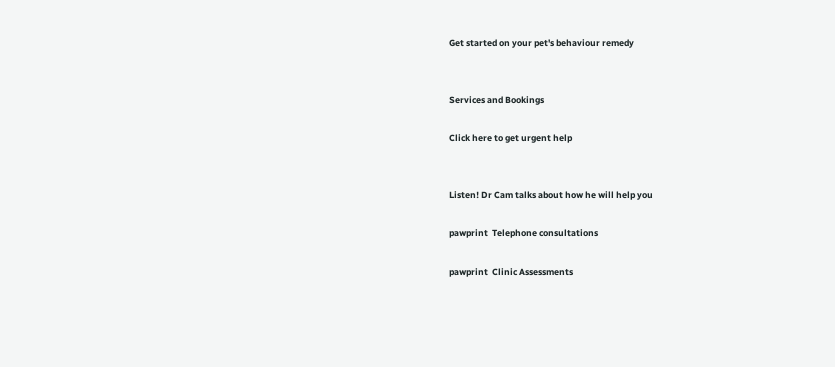Get started on your pet's behaviour remedy


Services and Bookings

Click here to get urgent help


Listen! Dr Cam talks about how he will help you

pawprint  Telephone consultations

pawprint  Clinic Assessments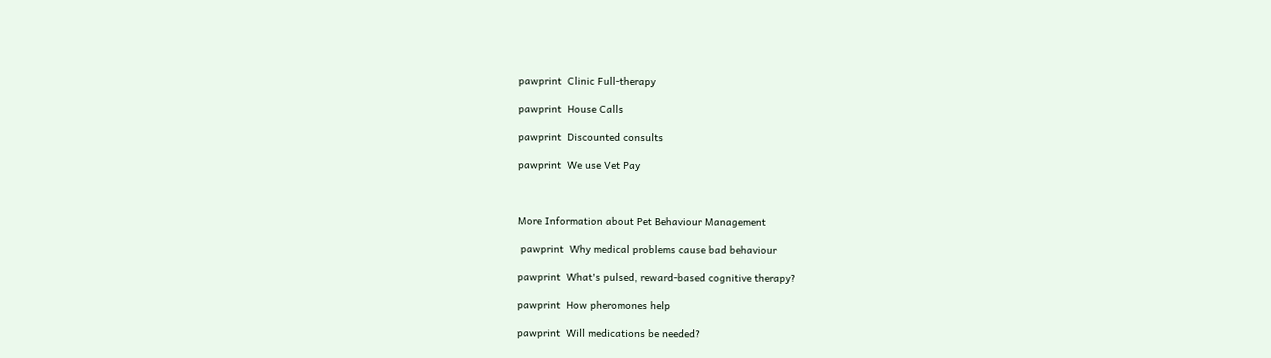pawprint  Clinic Full-therapy

pawprint  House Calls

pawprint  Discounted consults

pawprint  We use Vet Pay



More Information about Pet Behaviour Management

 pawprint  Why medical problems cause bad behaviour

pawprint  What's pulsed, reward-based cognitive therapy?

pawprint  How pheromones help

pawprint  Will medications be needed?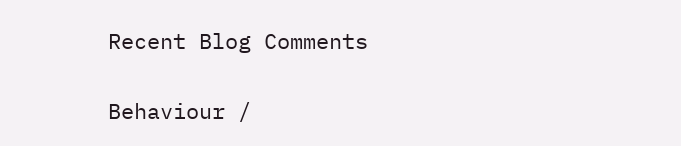Recent Blog Comments

Behaviour /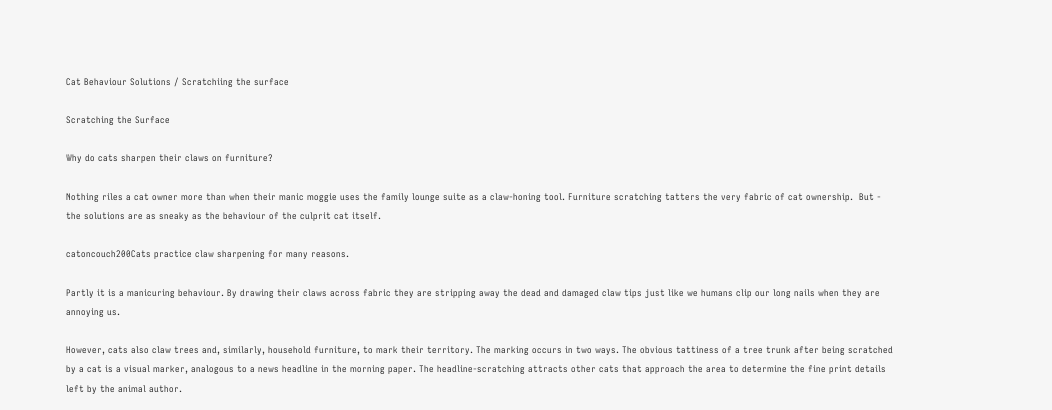Cat Behaviour Solutions / Scratchiing the surface

Scratching the Surface

Why do cats sharpen their claws on furniture?

Nothing riles a cat owner more than when their manic moggie uses the family lounge suite as a claw-honing tool. Furniture scratching tatters the very fabric of cat ownership.  But - the solutions are as sneaky as the behaviour of the culprit cat itself.

catoncouch200Cats practice claw sharpening for many reasons.

Partly it is a manicuring behaviour. By drawing their claws across fabric they are stripping away the dead and damaged claw tips just like we humans clip our long nails when they are annoying us.

However, cats also claw trees and, similarly, household furniture, to mark their territory. The marking occurs in two ways. The obvious tattiness of a tree trunk after being scratched by a cat is a visual marker, analogous to a news headline in the morning paper. The headline-scratching attracts other cats that approach the area to determine the fine print details left by the animal author.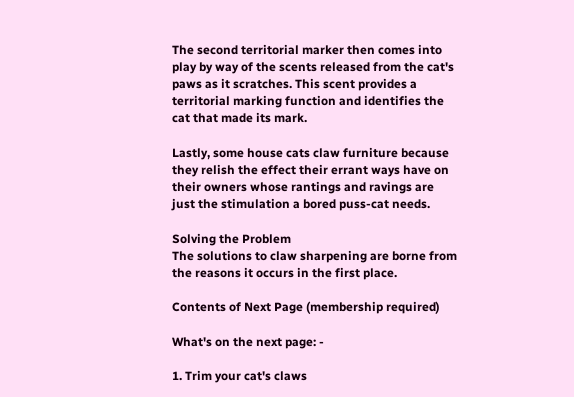The second territorial marker then comes into play by way of the scents released from the cat's paws as it scratches. This scent provides a territorial marking function and identifies the cat that made its mark.

Lastly, some house cats claw furniture because they relish the effect their errant ways have on their owners whose rantings and ravings are just the stimulation a bored puss-cat needs.

Solving the Problem
The solutions to claw sharpening are borne from the reasons it occurs in the first place.

Contents of Next Page (membership required)

What's on the next page: -

1. Trim your cat's claws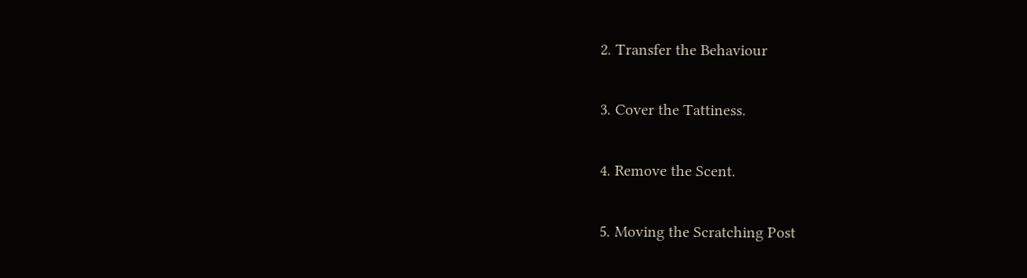2. Transfer the Behaviour

3. Cover the Tattiness.

4. Remove the Scent.

5. Moving the Scratching Post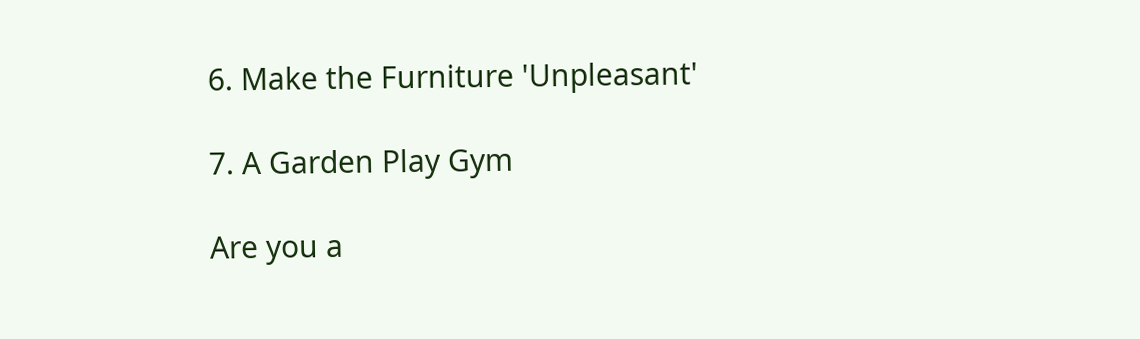6. Make the Furniture 'Unpleasant'

7. A Garden Play Gym

Are you a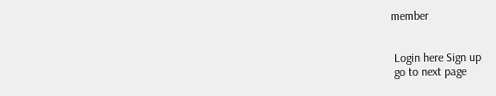member


 Login here Sign up
 go to next page